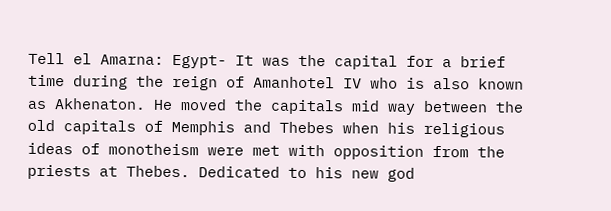Tell el Amarna: Egypt- It was the capital for a brief time during the reign of Amanhotel IV who is also known as Akhenaton. He moved the capitals mid way between the old capitals of Memphis and Thebes when his religious ideas of monotheism were met with opposition from the priests at Thebes. Dedicated to his new god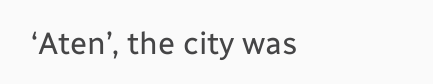‘Aten’, the city was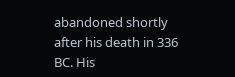abandoned shortly after his death in 336 BC. His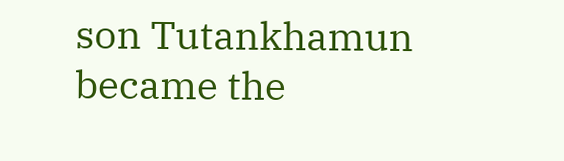son Tutankhamun became the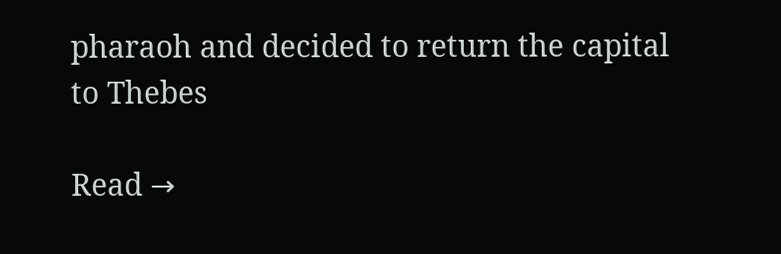pharaoh and decided to return the capital to Thebes

Read →